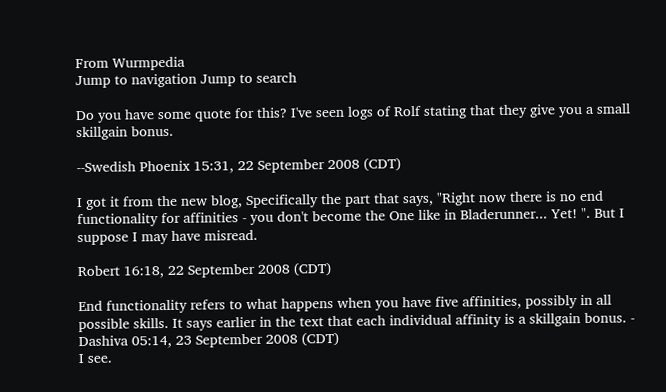From Wurmpedia
Jump to navigation Jump to search

Do you have some quote for this? I've seen logs of Rolf stating that they give you a small skillgain bonus.

--Swedish Phoenix 15:31, 22 September 2008 (CDT)

I got it from the new blog, Specifically the part that says, "Right now there is no end functionality for affinities - you don't become the One like in Bladerunner... Yet! ". But I suppose I may have misread.

Robert 16:18, 22 September 2008 (CDT)

End functionality refers to what happens when you have five affinities, possibly in all possible skills. It says earlier in the text that each individual affinity is a skillgain bonus. - Dashiva 05:14, 23 September 2008 (CDT)
I see.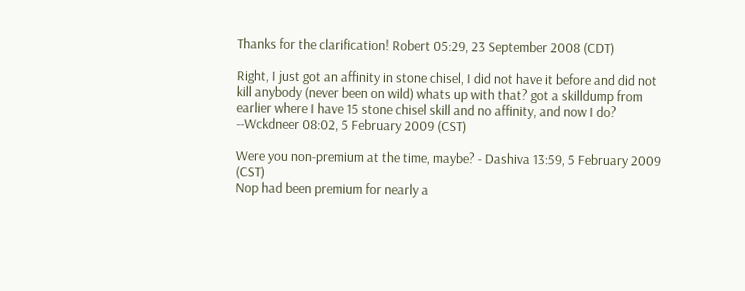Thanks for the clarification! Robert 05:29, 23 September 2008 (CDT)

Right, I just got an affinity in stone chisel, I did not have it before and did not kill anybody (never been on wild) whats up with that? got a skilldump from earlier where I have 15 stone chisel skill and no affinity, and now I do? --Wckdneer 08:02, 5 February 2009 (CST)

Were you non-premium at the time, maybe? - Dashiva 13:59, 5 February 2009 (CST)
Nop had been premium for nearly a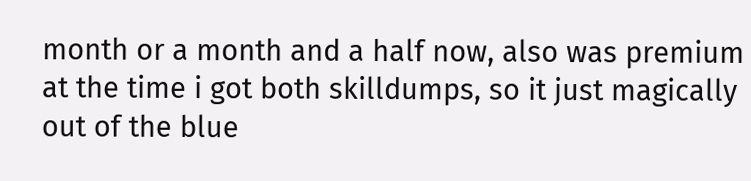month or a month and a half now, also was premium at the time i got both skilldumps, so it just magically out of the blue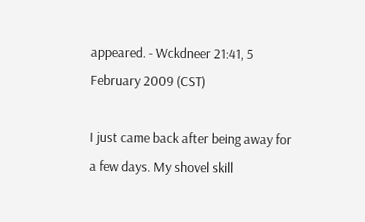appeared. - Wckdneer 21:41, 5 February 2009 (CST)

I just came back after being away for a few days. My shovel skill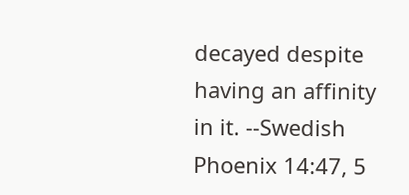decayed despite having an affinity in it. --Swedish Phoenix 14:47, 5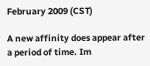February 2009 (CST)

A new affinity does appear after a period of time. Im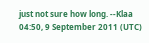just not sure how long. --Klaa 04:50, 9 September 2011 (UTC)